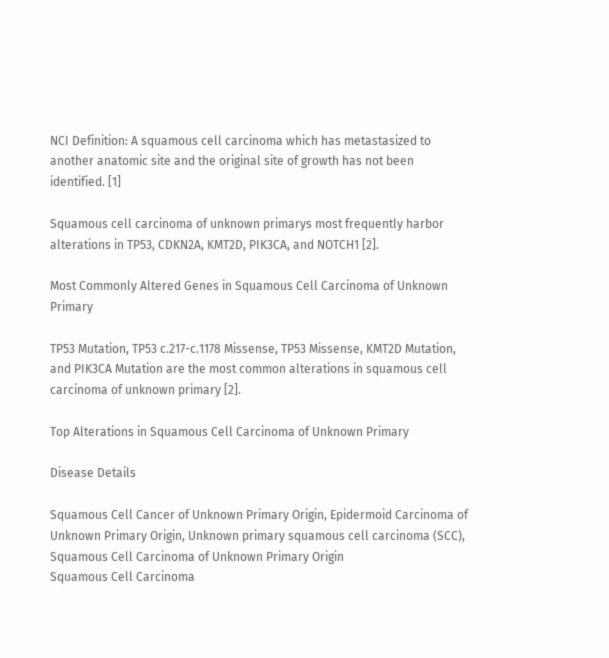NCI Definition: A squamous cell carcinoma which has metastasized to another anatomic site and the original site of growth has not been identified. [1]

Squamous cell carcinoma of unknown primarys most frequently harbor alterations in TP53, CDKN2A, KMT2D, PIK3CA, and NOTCH1 [2].

Most Commonly Altered Genes in Squamous Cell Carcinoma of Unknown Primary

TP53 Mutation, TP53 c.217-c.1178 Missense, TP53 Missense, KMT2D Mutation, and PIK3CA Mutation are the most common alterations in squamous cell carcinoma of unknown primary [2].

Top Alterations in Squamous Cell Carcinoma of Unknown Primary

Disease Details

Squamous Cell Cancer of Unknown Primary Origin, Epidermoid Carcinoma of Unknown Primary Origin, Unknown primary squamous cell carcinoma (SCC), Squamous Cell Carcinoma of Unknown Primary Origin
Squamous Cell Carcinoma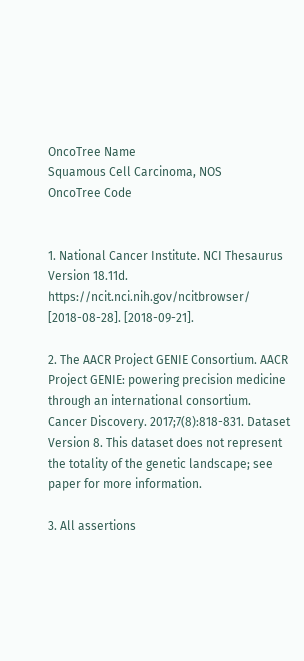OncoTree Name
Squamous Cell Carcinoma, NOS
OncoTree Code


1. National Cancer Institute. NCI Thesaurus Version 18.11d. https://ncit.nci.nih.gov/ncitbrowser/ [2018-08-28]. [2018-09-21].

2. The AACR Project GENIE Consortium. AACR Project GENIE: powering precision medicine through an international consortium. Cancer Discovery. 2017;7(8):818-831. Dataset Version 8. This dataset does not represent the totality of the genetic landscape; see paper for more information.

3. All assertions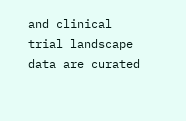and clinical trial landscape data are curated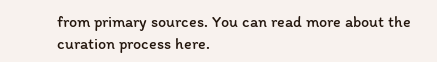from primary sources. You can read more about the curation process here.